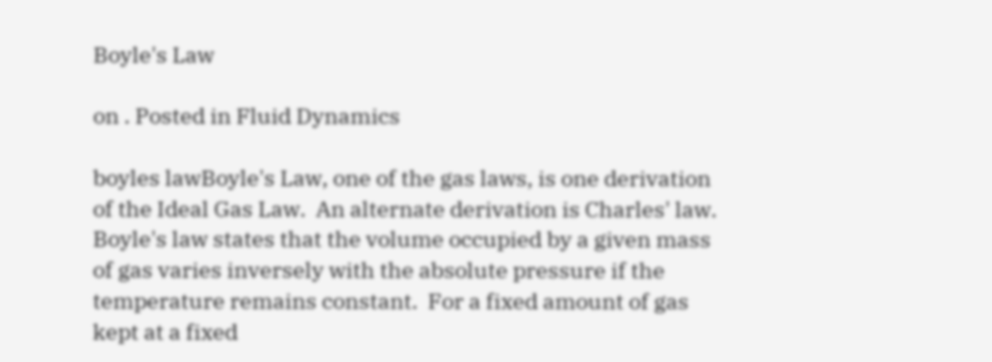Boyle's Law

on . Posted in Fluid Dynamics

boyles lawBoyle's Law, one of the gas laws, is one derivation of the Ideal Gas Law.  An alternate derivation is Charles' law.  Boyle's law states that the volume occupied by a given mass of gas varies inversely with the absolute pressure if the temperature remains constant.  For a fixed amount of gas kept at a fixed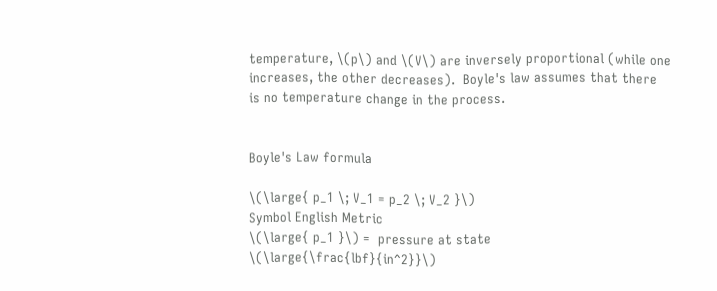temperature, \(p\) and \(V\) are inversely proportional (while one increases, the other decreases).  Boyle's law assumes that there is no temperature change in the process.


Boyle's Law formula

\(\large{ p_1 \; V_1 = p_2 \; V_2 }\)
Symbol English Metric
\(\large{ p_1 }\) =  pressure at state \(\large{\frac{lbf}{in^2}}\)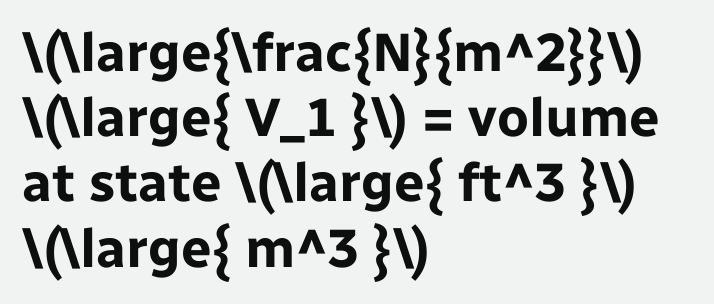\(\large{\frac{N}{m^2}}\)
\(\large{ V_1 }\) = volume at state \(\large{ ft^3 }\) \(\large{ m^3 }\)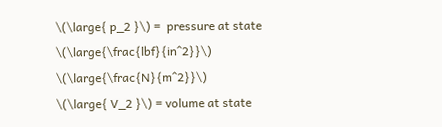\(\large{ p_2 }\) =  pressure at state \(\large{\frac{lbf}{in^2}}\) \(\large{\frac{N}{m^2}}\)
\(\large{ V_2 }\) = volume at state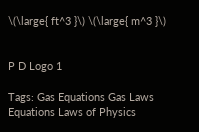\(\large{ ft^3 }\) \(\large{ m^3 }\)


P D Logo 1

Tags: Gas Equations Gas Laws Equations Laws of Physics